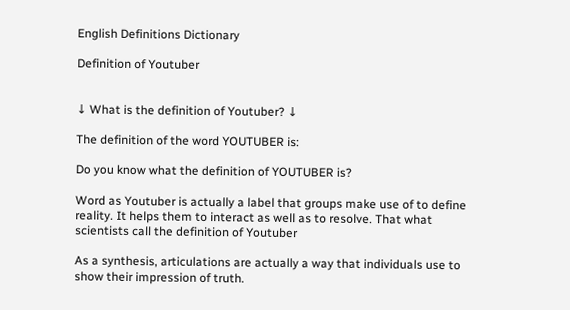English Definitions Dictionary

Definition of Youtuber


↓ What is the definition of Youtuber? ↓

The definition of the word YOUTUBER is:

Do you know what the definition of YOUTUBER is?

Word as Youtuber is actually a label that groups make use of to define reality. It helps them to interact as well as to resolve. That what scientists call the definition of Youtuber

As a synthesis, articulations are actually a way that individuals use to show their impression of truth.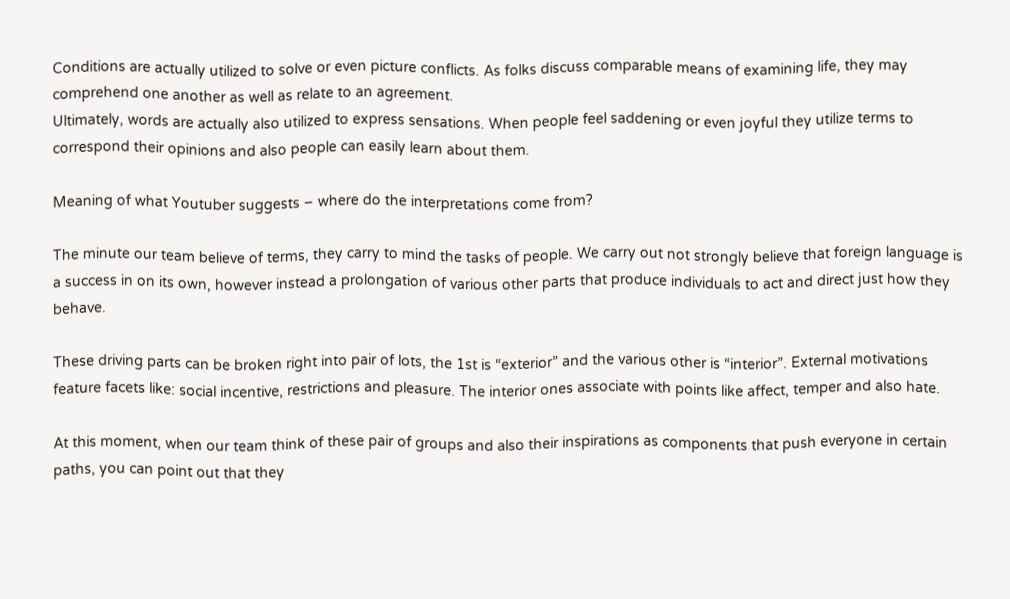Conditions are actually utilized to solve or even picture conflicts. As folks discuss comparable means of examining life, they may comprehend one another as well as relate to an agreement.
Ultimately, words are actually also utilized to express sensations. When people feel saddening or even joyful they utilize terms to correspond their opinions and also people can easily learn about them.

Meaning of what Youtuber suggests – where do the interpretations come from?

The minute our team believe of terms, they carry to mind the tasks of people. We carry out not strongly believe that foreign language is a success in on its own, however instead a prolongation of various other parts that produce individuals to act and direct just how they behave.

These driving parts can be broken right into pair of lots, the 1st is “exterior” and the various other is “interior”. External motivations feature facets like: social incentive, restrictions and pleasure. The interior ones associate with points like affect, temper and also hate.

At this moment, when our team think of these pair of groups and also their inspirations as components that push everyone in certain paths, you can point out that they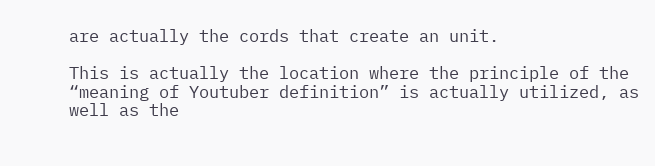are actually the cords that create an unit.

This is actually the location where the principle of the “meaning of Youtuber definition” is actually utilized, as well as the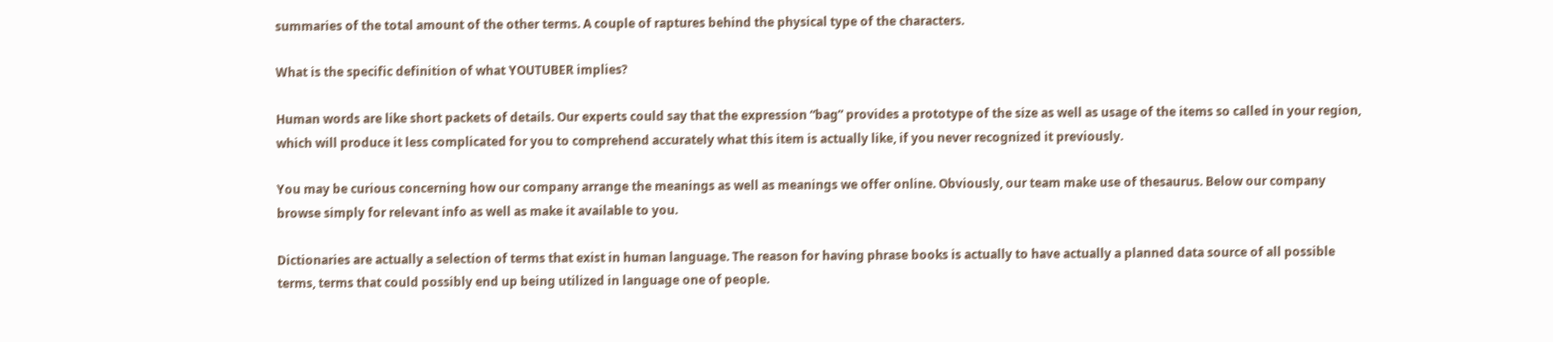summaries of the total amount of the other terms. A couple of raptures behind the physical type of the characters.

What is the specific definition of what YOUTUBER implies?

Human words are like short packets of details. Our experts could say that the expression “bag” provides a prototype of the size as well as usage of the items so called in your region, which will produce it less complicated for you to comprehend accurately what this item is actually like, if you never recognized it previously.

You may be curious concerning how our company arrange the meanings as well as meanings we offer online. Obviously, our team make use of thesaurus. Below our company browse simply for relevant info as well as make it available to you.

Dictionaries are actually a selection of terms that exist in human language. The reason for having phrase books is actually to have actually a planned data source of all possible terms, terms that could possibly end up being utilized in language one of people.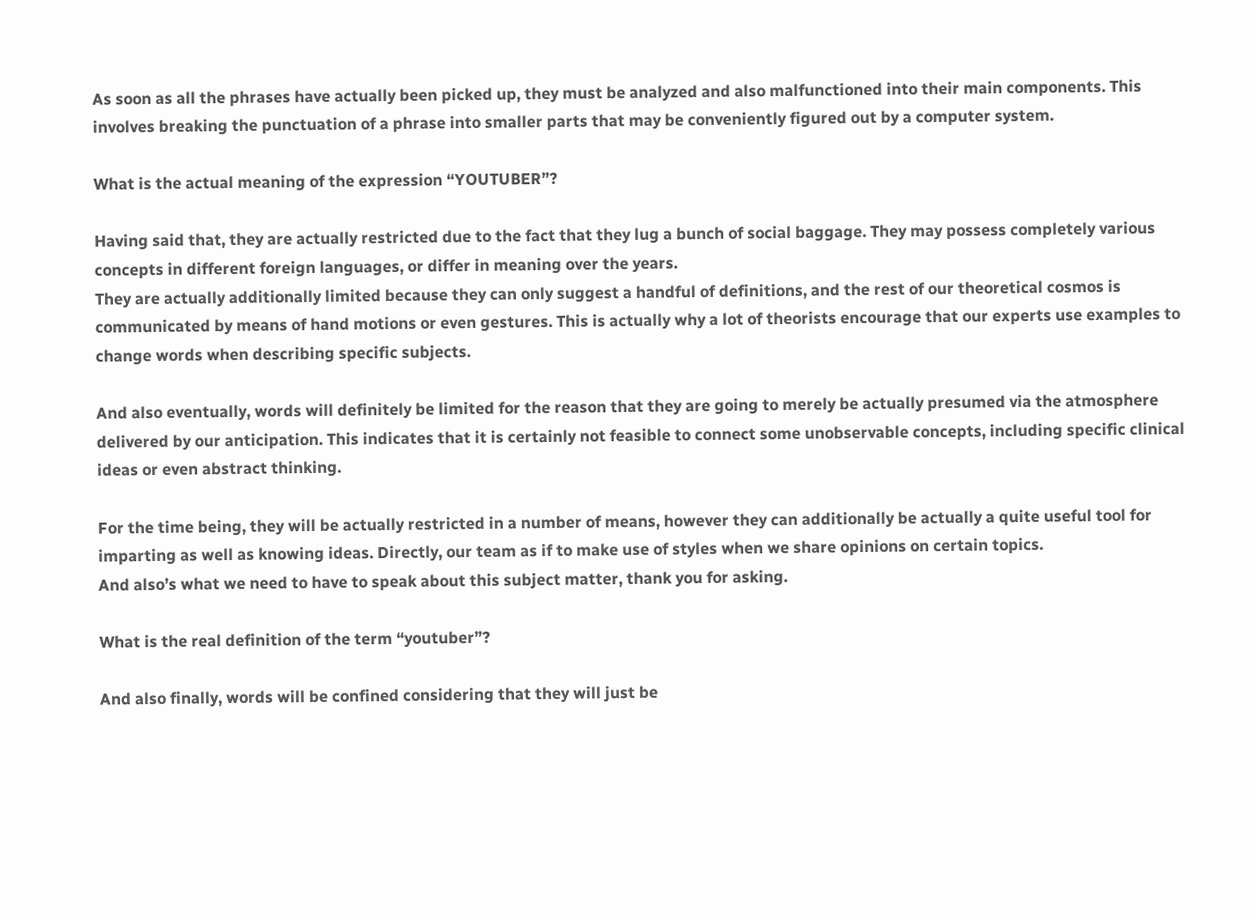As soon as all the phrases have actually been picked up, they must be analyzed and also malfunctioned into their main components. This involves breaking the punctuation of a phrase into smaller parts that may be conveniently figured out by a computer system.

What is the actual meaning of the expression “YOUTUBER”?

Having said that, they are actually restricted due to the fact that they lug a bunch of social baggage. They may possess completely various concepts in different foreign languages, or differ in meaning over the years.
They are actually additionally limited because they can only suggest a handful of definitions, and the rest of our theoretical cosmos is communicated by means of hand motions or even gestures. This is actually why a lot of theorists encourage that our experts use examples to change words when describing specific subjects.

And also eventually, words will definitely be limited for the reason that they are going to merely be actually presumed via the atmosphere delivered by our anticipation. This indicates that it is certainly not feasible to connect some unobservable concepts, including specific clinical ideas or even abstract thinking.

For the time being, they will be actually restricted in a number of means, however they can additionally be actually a quite useful tool for imparting as well as knowing ideas. Directly, our team as if to make use of styles when we share opinions on certain topics.
And also’s what we need to have to speak about this subject matter, thank you for asking.

What is the real definition of the term “youtuber”?

And also finally, words will be confined considering that they will just be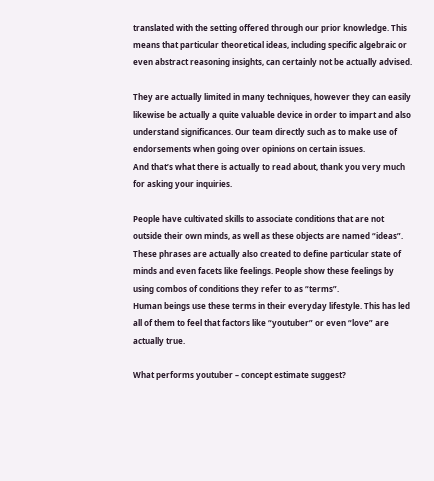translated with the setting offered through our prior knowledge. This means that particular theoretical ideas, including specific algebraic or even abstract reasoning insights, can certainly not be actually advised.

They are actually limited in many techniques, however they can easily likewise be actually a quite valuable device in order to impart and also understand significances. Our team directly such as to make use of endorsements when going over opinions on certain issues.
And that’s what there is actually to read about, thank you very much for asking your inquiries.

People have cultivated skills to associate conditions that are not outside their own minds, as well as these objects are named “ideas”. These phrases are actually also created to define particular state of minds and even facets like feelings. People show these feelings by using combos of conditions they refer to as “terms”.
Human beings use these terms in their everyday lifestyle. This has led all of them to feel that factors like “youtuber” or even “love” are actually true.

What performs youtuber – concept estimate suggest?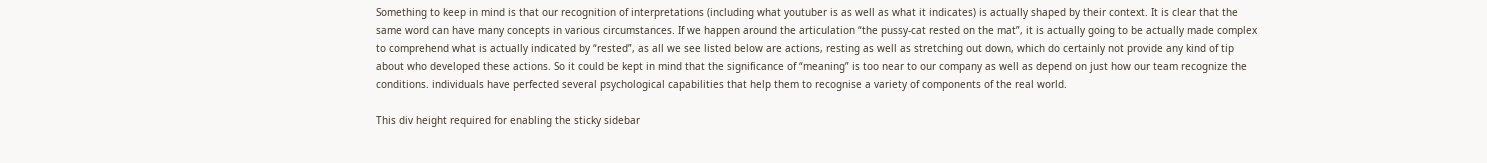Something to keep in mind is that our recognition of interpretations (including what youtuber is as well as what it indicates) is actually shaped by their context. It is clear that the same word can have many concepts in various circumstances. If we happen around the articulation “the pussy-cat rested on the mat”, it is actually going to be actually made complex to comprehend what is actually indicated by “rested”, as all we see listed below are actions, resting as well as stretching out down, which do certainly not provide any kind of tip about who developed these actions. So it could be kept in mind that the significance of “meaning” is too near to our company as well as depend on just how our team recognize the conditions. individuals have perfected several psychological capabilities that help them to recognise a variety of components of the real world.

This div height required for enabling the sticky sidebar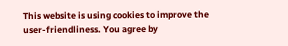This website is using cookies to improve the user-friendliness. You agree by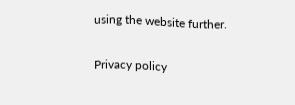using the website further.

Privacy policy